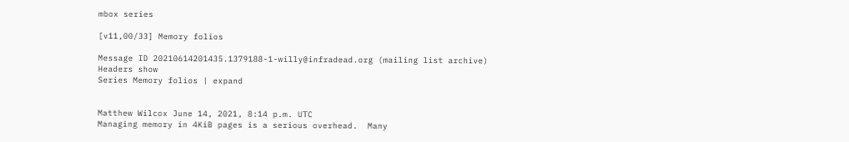mbox series

[v11,00/33] Memory folios

Message ID 20210614201435.1379188-1-willy@infradead.org (mailing list archive)
Headers show
Series Memory folios | expand


Matthew Wilcox June 14, 2021, 8:14 p.m. UTC
Managing memory in 4KiB pages is a serious overhead.  Many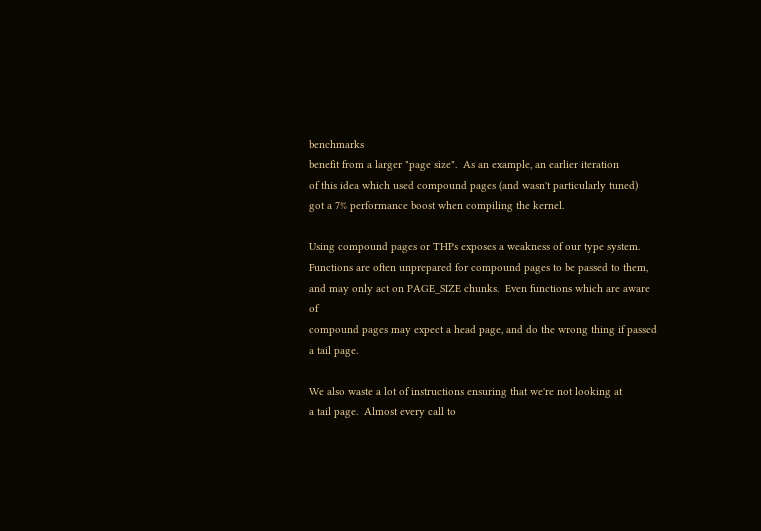benchmarks
benefit from a larger "page size".  As an example, an earlier iteration
of this idea which used compound pages (and wasn't particularly tuned)
got a 7% performance boost when compiling the kernel.

Using compound pages or THPs exposes a weakness of our type system.
Functions are often unprepared for compound pages to be passed to them,
and may only act on PAGE_SIZE chunks.  Even functions which are aware of
compound pages may expect a head page, and do the wrong thing if passed
a tail page.

We also waste a lot of instructions ensuring that we're not looking at
a tail page.  Almost every call to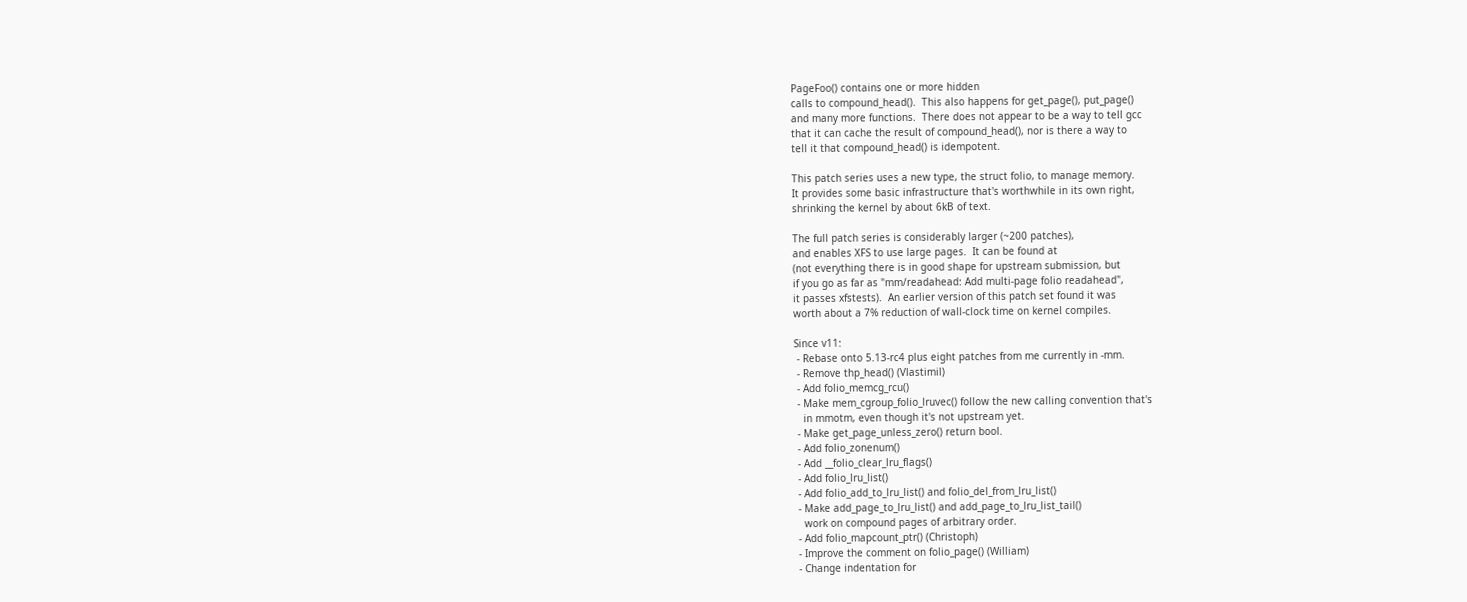PageFoo() contains one or more hidden
calls to compound_head().  This also happens for get_page(), put_page()
and many more functions.  There does not appear to be a way to tell gcc
that it can cache the result of compound_head(), nor is there a way to
tell it that compound_head() is idempotent.

This patch series uses a new type, the struct folio, to manage memory.
It provides some basic infrastructure that's worthwhile in its own right,
shrinking the kernel by about 6kB of text.

The full patch series is considerably larger (~200 patches),
and enables XFS to use large pages.  It can be found at
(not everything there is in good shape for upstream submission, but
if you go as far as "mm/readahead: Add multi-page folio readahead",
it passes xfstests).  An earlier version of this patch set found it was
worth about a 7% reduction of wall-clock time on kernel compiles.

Since v11:
 - Rebase onto 5.13-rc4 plus eight patches from me currently in -mm.
 - Remove thp_head() (Vlastimil)
 - Add folio_memcg_rcu()
 - Make mem_cgroup_folio_lruvec() follow the new calling convention that's
   in mmotm, even though it's not upstream yet.
 - Make get_page_unless_zero() return bool.
 - Add folio_zonenum()
 - Add __folio_clear_lru_flags()
 - Add folio_lru_list()
 - Add folio_add_to_lru_list() and folio_del_from_lru_list()
 - Make add_page_to_lru_list() and add_page_to_lru_list_tail()
   work on compound pages of arbitrary order.
 - Add folio_mapcount_ptr() (Christoph)
 - Improve the comment on folio_page() (William)
 - Change indentation for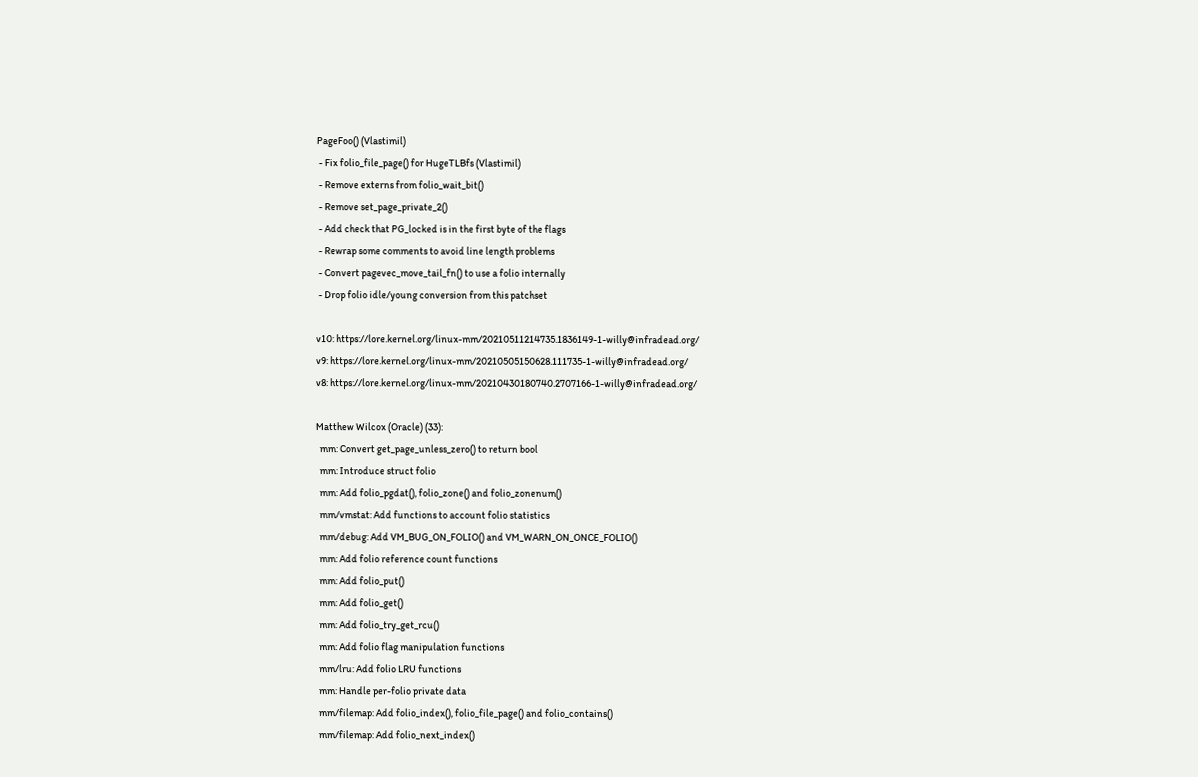PageFoo() (Vlastimil)
 - Fix folio_file_page() for HugeTLBfs (Vlastimil)
 - Remove externs from folio_wait_bit()
 - Remove set_page_private_2()
 - Add check that PG_locked is in the first byte of the flags
 - Rewrap some comments to avoid line length problems
 - Convert pagevec_move_tail_fn() to use a folio internally
 - Drop folio idle/young conversion from this patchset

v10: https://lore.kernel.org/linux-mm/20210511214735.1836149-1-willy@infradead.org/
v9: https://lore.kernel.org/linux-mm/20210505150628.111735-1-willy@infradead.org/
v8: https://lore.kernel.org/linux-mm/20210430180740.2707166-1-willy@infradead.org/

Matthew Wilcox (Oracle) (33):
  mm: Convert get_page_unless_zero() to return bool
  mm: Introduce struct folio
  mm: Add folio_pgdat(), folio_zone() and folio_zonenum()
  mm/vmstat: Add functions to account folio statistics
  mm/debug: Add VM_BUG_ON_FOLIO() and VM_WARN_ON_ONCE_FOLIO()
  mm: Add folio reference count functions
  mm: Add folio_put()
  mm: Add folio_get()
  mm: Add folio_try_get_rcu()
  mm: Add folio flag manipulation functions
  mm/lru: Add folio LRU functions
  mm: Handle per-folio private data
  mm/filemap: Add folio_index(), folio_file_page() and folio_contains()
  mm/filemap: Add folio_next_index()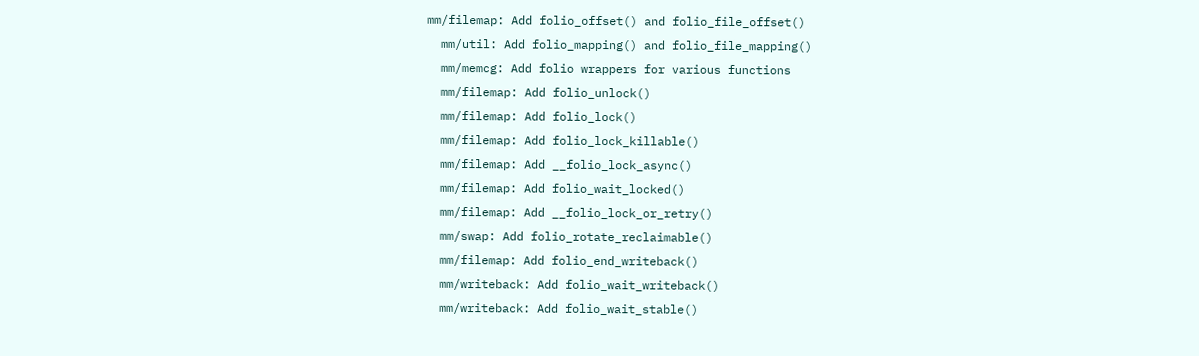mm/filemap: Add folio_offset() and folio_file_offset()
  mm/util: Add folio_mapping() and folio_file_mapping()
  mm/memcg: Add folio wrappers for various functions
  mm/filemap: Add folio_unlock()
  mm/filemap: Add folio_lock()
  mm/filemap: Add folio_lock_killable()
  mm/filemap: Add __folio_lock_async()
  mm/filemap: Add folio_wait_locked()
  mm/filemap: Add __folio_lock_or_retry()
  mm/swap: Add folio_rotate_reclaimable()
  mm/filemap: Add folio_end_writeback()
  mm/writeback: Add folio_wait_writeback()
  mm/writeback: Add folio_wait_stable()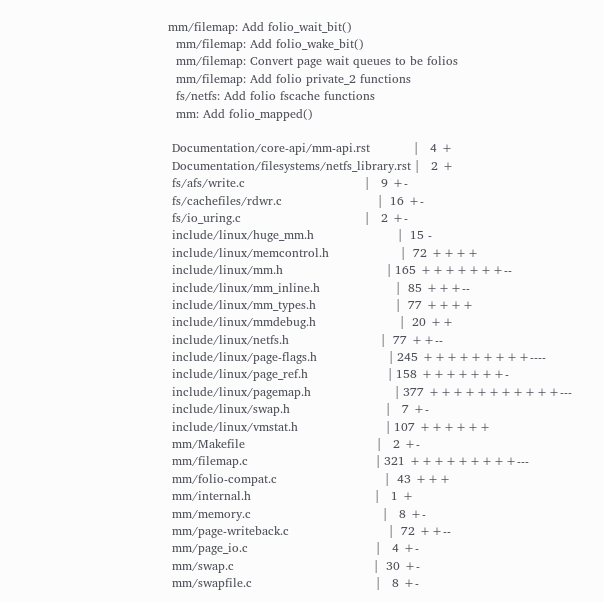mm/filemap: Add folio_wait_bit()
  mm/filemap: Add folio_wake_bit()
  mm/filemap: Convert page wait queues to be folios
  mm/filemap: Add folio private_2 functions
  fs/netfs: Add folio fscache functions
  mm: Add folio_mapped()

 Documentation/core-api/mm-api.rst           |   4 +
 Documentation/filesystems/netfs_library.rst |   2 +
 fs/afs/write.c                              |   9 +-
 fs/cachefiles/rdwr.c                        |  16 +-
 fs/io_uring.c                               |   2 +-
 include/linux/huge_mm.h                     |  15 -
 include/linux/memcontrol.h                  |  72 ++++
 include/linux/mm.h                          | 165 +++++++--
 include/linux/mm_inline.h                   |  85 +++--
 include/linux/mm_types.h                    |  77 ++++
 include/linux/mmdebug.h                     |  20 ++
 include/linux/netfs.h                       |  77 ++--
 include/linux/page-flags.h                  | 245 +++++++++----
 include/linux/page_ref.h                    | 158 +++++++-
 include/linux/pagemap.h                     | 377 +++++++++++---
 include/linux/swap.h                        |   7 +-
 include/linux/vmstat.h                      | 107 ++++++
 mm/Makefile                                 |   2 +-
 mm/filemap.c                                | 321 +++++++++---
 mm/folio-compat.c                           |  43 +++
 mm/internal.h                               |   1 +
 mm/memory.c                                 |   8 +-
 mm/page-writeback.c                         |  72 ++--
 mm/page_io.c                                |   4 +-
 mm/swap.c                                   |  30 +-
 mm/swapfile.c                               |   8 +-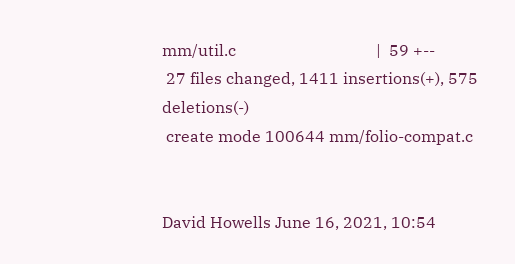mm/util.c                                   |  59 +--
 27 files changed, 1411 insertions(+), 575 deletions(-)
 create mode 100644 mm/folio-compat.c


David Howells June 16, 2021, 10:54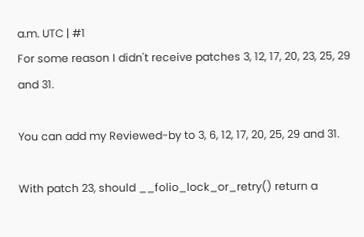a.m. UTC | #1
For some reason I didn't receive patches 3, 12, 17, 20, 23, 25, 29 and 31.

You can add my Reviewed-by to 3, 6, 12, 17, 20, 25, 29 and 31.

With patch 23, should __folio_lock_or_retry() return a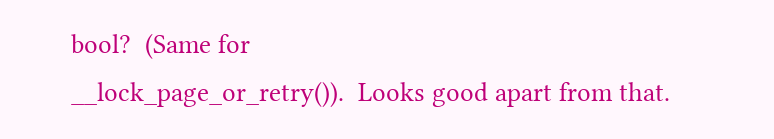bool?  (Same for
__lock_page_or_retry()).  Looks good apart from that.